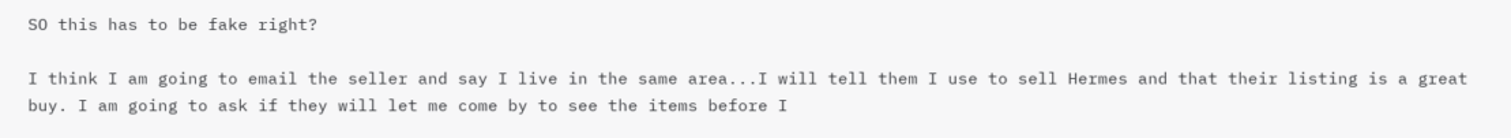SO this has to be fake right?

I think I am going to email the seller and say I live in the same area...I will tell them I use to sell Hermes and that their listing is a great buy. I am going to ask if they will let me come by to see the items before I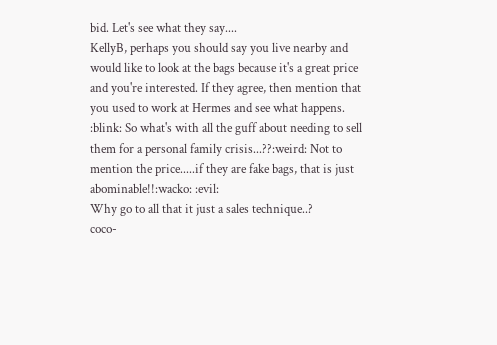bid. Let's see what they say....
KellyB, perhaps you should say you live nearby and would like to look at the bags because it's a great price and you're interested. If they agree, then mention that you used to work at Hermes and see what happens.
:blink: So what's with all the guff about needing to sell them for a personal family crisis...??:weird: Not to mention the price.....if they are fake bags, that is just abominable!!:wacko: :evil:
Why go to all that it just a sales technique..?
coco-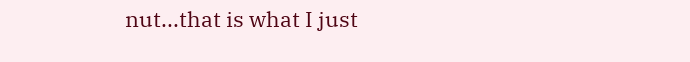nut...that is what I just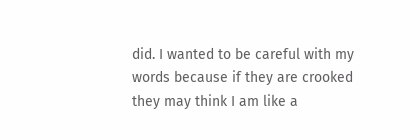did. I wanted to be careful with my words because if they are crooked they may think I am like a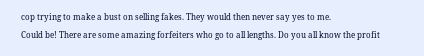cop trying to make a bust on selling fakes. They would then never say yes to me.
Could be! There are some amazing forfeiters who go to all lengths. Do you all know the profit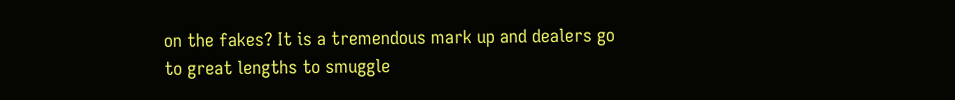on the fakes? It is a tremendous mark up and dealers go to great lengths to smuggle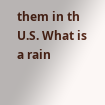them in th U.S. What is a rain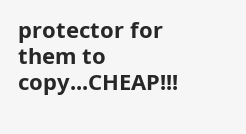protector for them to copy...CHEAP!!!